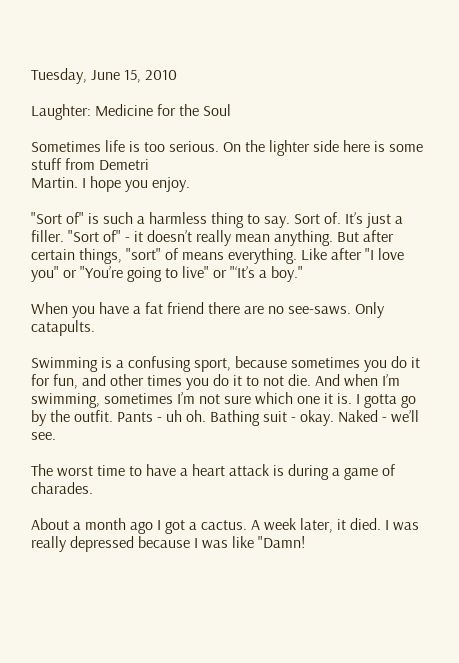Tuesday, June 15, 2010

Laughter: Medicine for the Soul

Sometimes life is too serious. On the lighter side here is some stuff from Demetri
Martin. I hope you enjoy.

"Sort of" is such a harmless thing to say. Sort of. It’s just a filler. "Sort of" - it doesn’t really mean anything. But after certain things, "sort" of means everything. Like after "I love you" or "You’re going to live" or "‘It’s a boy."

When you have a fat friend there are no see-saws. Only catapults.

Swimming is a confusing sport, because sometimes you do it for fun, and other times you do it to not die. And when I’m swimming, sometimes I’m not sure which one it is. I gotta go by the outfit. Pants - uh oh. Bathing suit - okay. Naked - we’ll see.

The worst time to have a heart attack is during a game of charades.

About a month ago I got a cactus. A week later, it died. I was really depressed because I was like "Damn!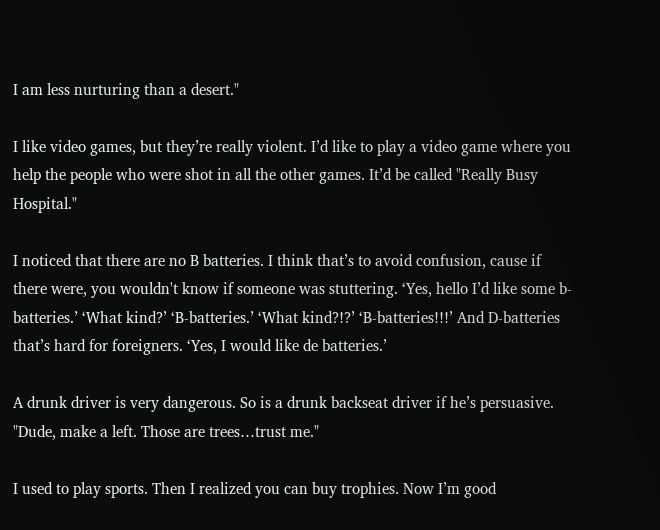I am less nurturing than a desert."

I like video games, but they’re really violent. I’d like to play a video game where you help the people who were shot in all the other games. It’d be called "Really Busy Hospital."

I noticed that there are no B batteries. I think that’s to avoid confusion, cause if there were, you wouldn't know if someone was stuttering. ‘Yes, hello I’d like some b-batteries.’ ‘What kind?’ ‘B-batteries.’ ‘What kind?!?’ ‘B-batteries!!!’ And D-batteries that’s hard for foreigners. ‘Yes, I would like de batteries.’

A drunk driver is very dangerous. So is a drunk backseat driver if he’s persuasive. "Dude, make a left. Those are trees…trust me."

I used to play sports. Then I realized you can buy trophies. Now I’m good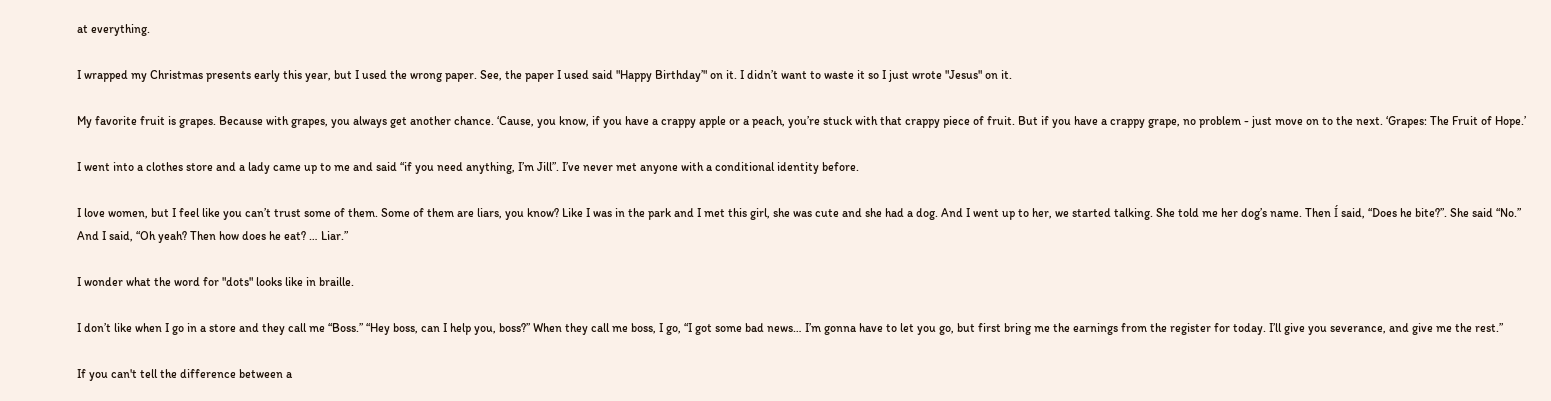at everything.

I wrapped my Christmas presents early this year, but I used the wrong paper. See, the paper I used said "Happy Birthday’" on it. I didn’t want to waste it so I just wrote "Jesus" on it.

My favorite fruit is grapes. Because with grapes, you always get another chance. ‘Cause, you know, if you have a crappy apple or a peach, you’re stuck with that crappy piece of fruit. But if you have a crappy grape, no problem - just move on to the next. ‘Grapes: The Fruit of Hope.’

I went into a clothes store and a lady came up to me and said “if you need anything, I’m Jill”. I’ve never met anyone with a conditional identity before.

I love women, but I feel like you can’t trust some of them. Some of them are liars, you know? Like I was in the park and I met this girl, she was cute and she had a dog. And I went up to her, we started talking. She told me her dog’s name. Then Í said, “Does he bite?”. She said “No.” And I said, “Oh yeah? Then how does he eat? … Liar.”

I wonder what the word for "dots" looks like in braille.

I don’t like when I go in a store and they call me “Boss.” “Hey boss, can I help you, boss?” When they call me boss, I go, “I got some bad news… I’m gonna have to let you go, but first bring me the earnings from the register for today. I’ll give you severance, and give me the rest.”

If you can't tell the difference between a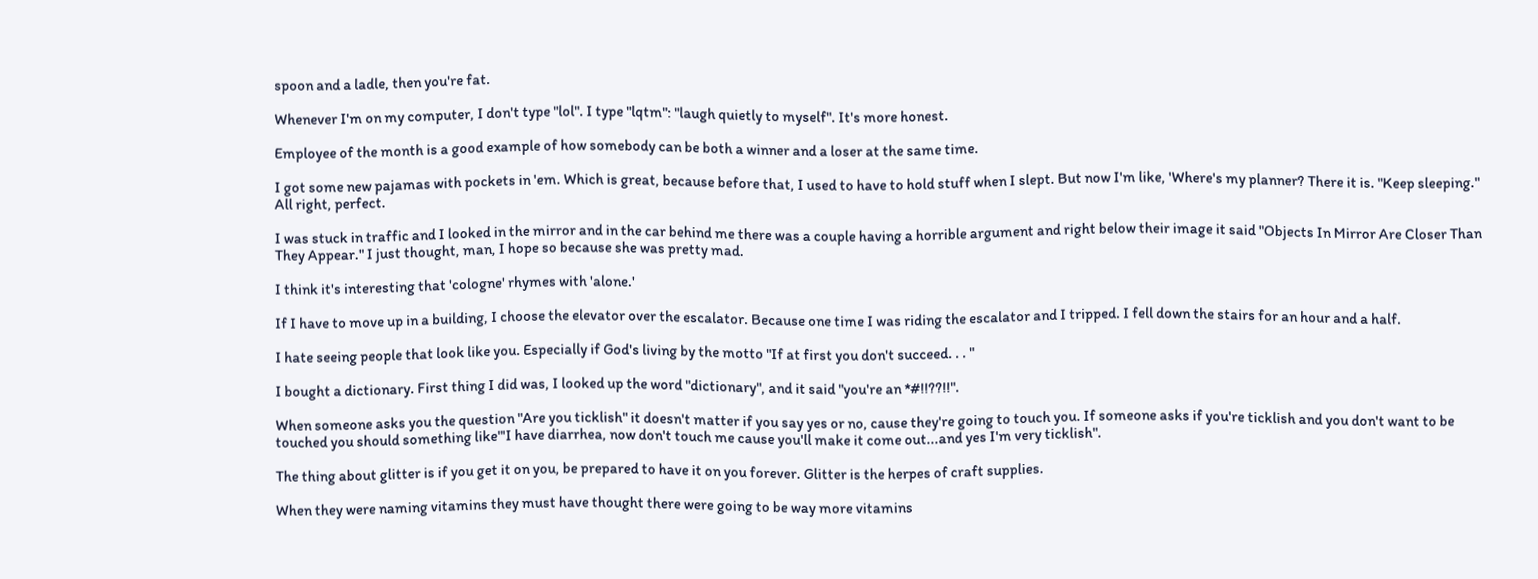spoon and a ladle, then you're fat.

Whenever I'm on my computer, I don't type "lol". I type "lqtm": "laugh quietly to myself". It's more honest.

Employee of the month is a good example of how somebody can be both a winner and a loser at the same time.

I got some new pajamas with pockets in 'em. Which is great, because before that, I used to have to hold stuff when I slept. But now I'm like, 'Where's my planner? There it is. "Keep sleeping." All right, perfect.

I was stuck in traffic and I looked in the mirror and in the car behind me there was a couple having a horrible argument and right below their image it said "Objects In Mirror Are Closer Than They Appear." I just thought, man, I hope so because she was pretty mad.

I think it's interesting that 'cologne' rhymes with 'alone.'

If I have to move up in a building, I choose the elevator over the escalator. Because one time I was riding the escalator and I tripped. I fell down the stairs for an hour and a half.

I hate seeing people that look like you. Especially if God's living by the motto "If at first you don't succeed. . . "

I bought a dictionary. First thing I did was, I looked up the word "dictionary", and it said "you're an *#!!??!!".

When someone asks you the question "Are you ticklish" it doesn't matter if you say yes or no, cause they're going to touch you. If someone asks if you're ticklish and you don't want to be touched you should something like"'I have diarrhea, now don't touch me cause you'll make it come out...and yes I'm very ticklish".

The thing about glitter is if you get it on you, be prepared to have it on you forever. Glitter is the herpes of craft supplies.

When they were naming vitamins they must have thought there were going to be way more vitamins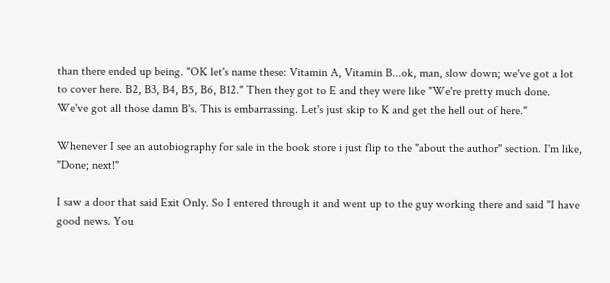than there ended up being. "OK let's name these: Vitamin A, Vitamin B...ok, man, slow down; we've got a lot to cover here. B2, B3, B4, B5, B6, B12." Then they got to E and they were like "We're pretty much done. We've got all those damn B's. This is embarrassing. Let's just skip to K and get the hell out of here."

Whenever I see an autobiography for sale in the book store i just flip to the "about the author" section. I'm like, "Done; next!"

I saw a door that said Exit Only. So I entered through it and went up to the guy working there and said "I have good news. You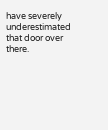have severely underestimated that door over there.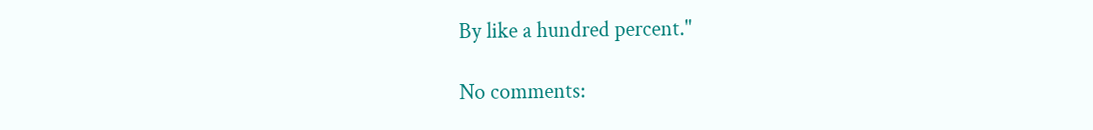By like a hundred percent."

No comments: